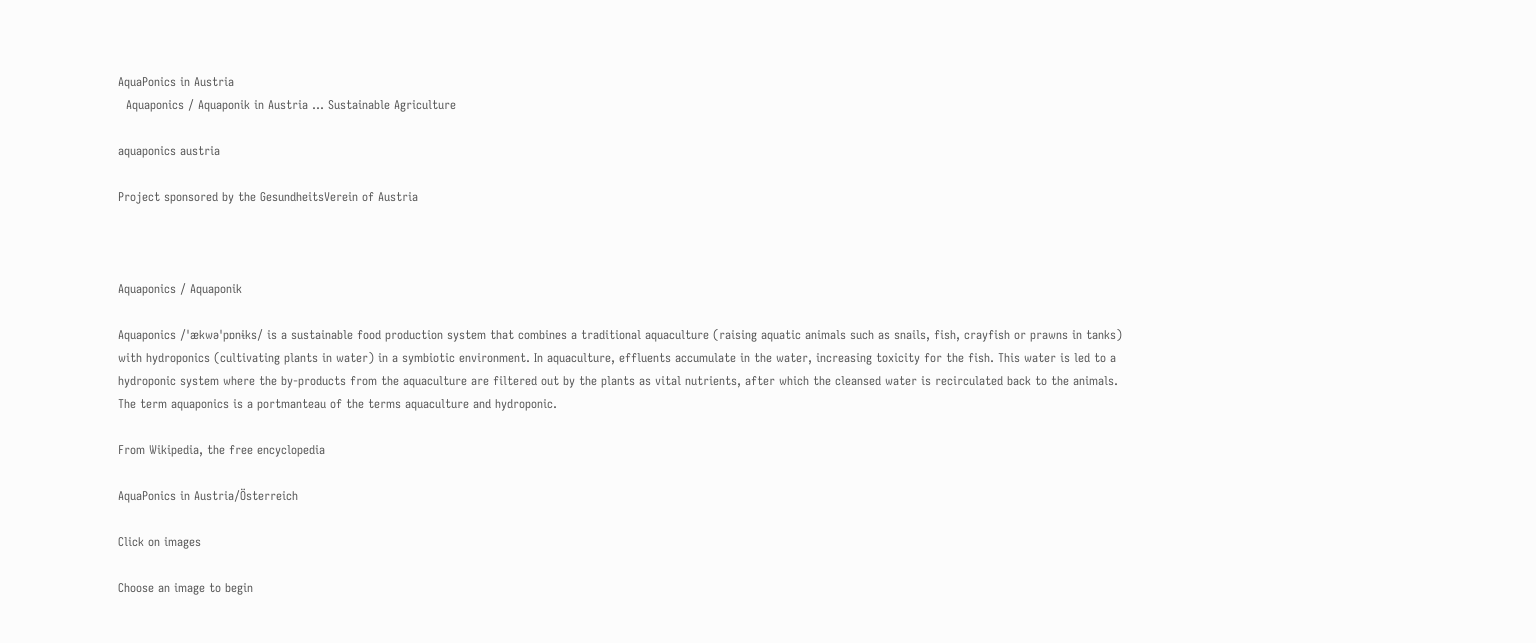AquaPonics in Austria
  Aquaponics / Aquaponik in Austria ... Sustainable Agriculture

aquaponics austria

Project sponsored by the GesundheitsVerein of Austria



Aquaponics / Aquaponik

Aquaponics /ˈækwəˈpɒnɨks/ is a sustainable food production system that combines a traditional aquaculture (raising aquatic animals such as snails, fish, crayfish or prawns in tanks) with hydroponics (cultivating plants in water) in a symbiotic environment. In aquaculture, effluents accumulate in the water, increasing toxicity for the fish. This water is led to a hydroponic system where the by-products from the aquaculture are filtered out by the plants as vital nutrients, after which the cleansed water is recirculated back to the animals. The term aquaponics is a portmanteau of the terms aquaculture and hydroponic.

From Wikipedia, the free encyclopedia

AquaPonics in Austria/Österreich

Click on images

Choose an image to begin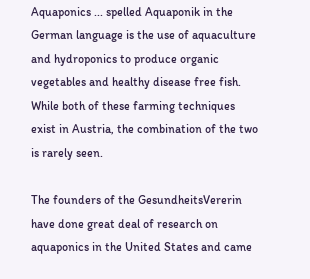Aquaponics ... spelled Aquaponik in the German language is the use of aquaculture and hydroponics to produce organic vegetables and healthy disease free fish.  While both of these farming techniques exist in Austria, the combination of the two is rarely seen.

The founders of the GesundheitsVererin have done great deal of research on aquaponics in the United States and came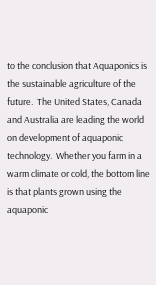to the conclusion that Aquaponics is the sustainable agriculture of the future.  The United States, Canada and Australia are leading the world on development of aquaponic  technology.  Whether you farm in a warm climate or cold, the bottom line is that plants grown using the aquaponic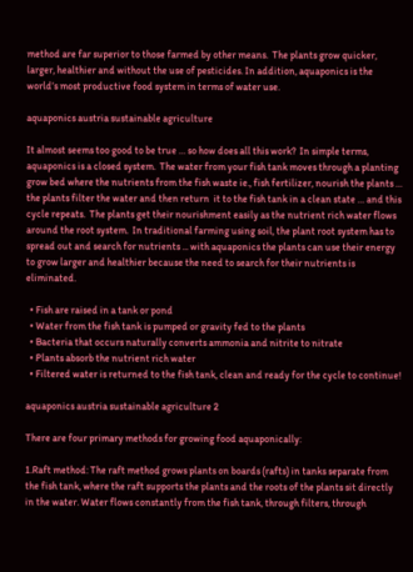method are far superior to those farmed by other means.  The plants grow quicker, larger, healthier and without the use of pesticides. In addition, aquaponics is the world’s most productive food system in terms of water use.

aquaponics austria sustainable agriculture

It almost seems too good to be true … so how does all this work?  In simple terms, aquaponics is a closed system.  The water from your fish tank moves through a planting grow bed where the nutrients from the fish waste ie., fish fertilizer, nourish the plants … the plants filter the water and then return  it to the fish tank in a clean state … and this cycle repeats.  The plants get their nourishment easily as the nutrient rich water flows around the root system.  In traditional farming using soil, the plant root system has to spread out and search for nutrients ... with aquaponics the plants can use their energy to grow larger and healthier because the need to search for their nutrients is eliminated.

  • Fish are raised in a tank or pond
  • Water from the fish tank is pumped or gravity fed to the plants
  • Bacteria that occurs naturally converts ammonia and nitrite to nitrate
  • Plants absorb the nutrient rich water
  • Filtered water is returned to the fish tank, clean and ready for the cycle to continue!

aquaponics austria sustainable agriculture 2

There are four primary methods for growing food aquaponically:

1.Raft method: The raft method grows plants on boards (rafts) in tanks separate from the fish tank, where the raft supports the plants and the roots of the plants sit directly in the water. Water flows constantly from the fish tank, through filters, through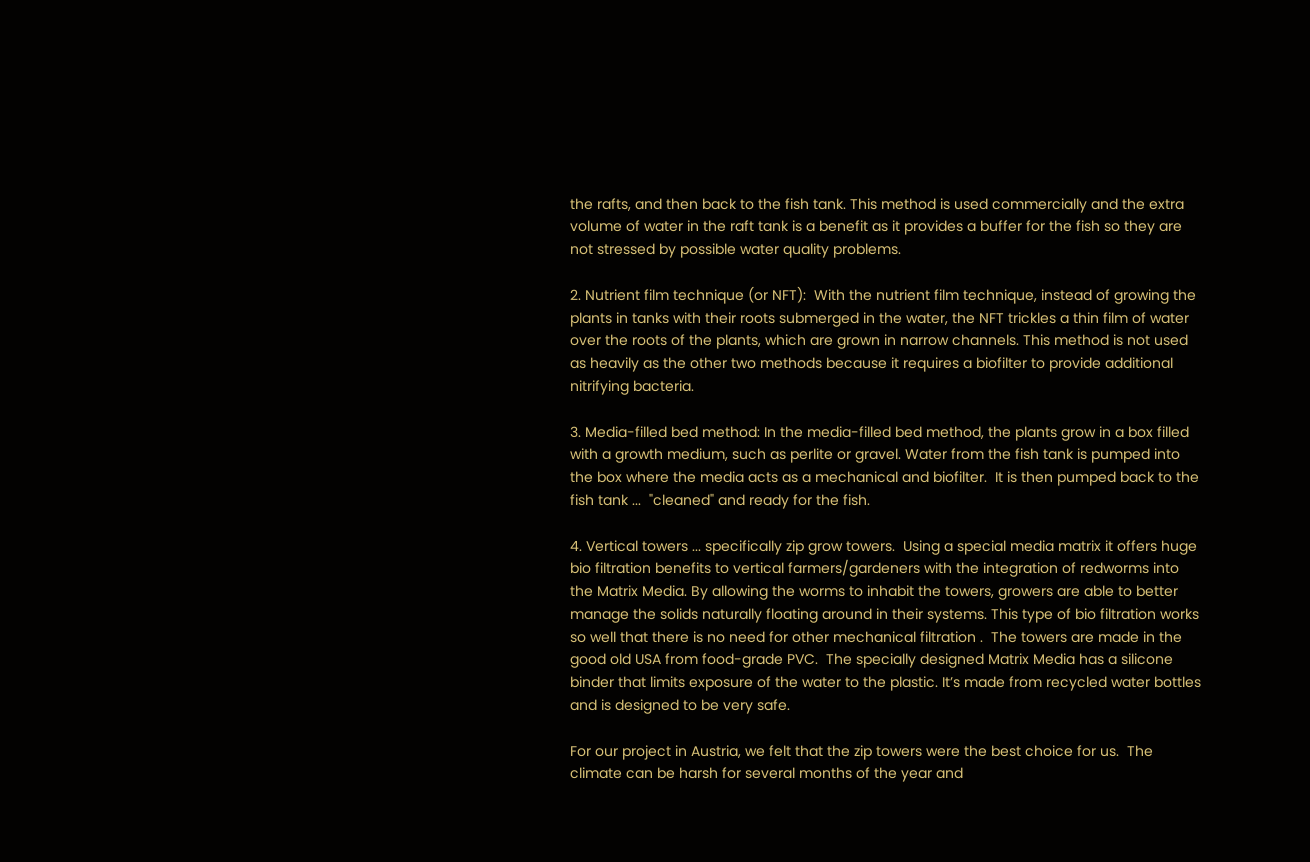the rafts, and then back to the fish tank. This method is used commercially and the extra volume of water in the raft tank is a benefit as it provides a buffer for the fish so they are not stressed by possible water quality problems.

2. Nutrient film technique (or NFT):  With the nutrient film technique, instead of growing the plants in tanks with their roots submerged in the water, the NFT trickles a thin film of water over the roots of the plants, which are grown in narrow channels. This method is not used as heavily as the other two methods because it requires a biofilter to provide additional nitrifying bacteria.

3. Media-filled bed method: In the media-filled bed method, the plants grow in a box filled with a growth medium, such as perlite or gravel. Water from the fish tank is pumped into the box where the media acts as a mechanical and biofilter.  It is then pumped back to the fish tank ...  "cleaned" and ready for the fish.

4. Vertical towers ... specifically zip grow towers.  Using a special media matrix it offers huge bio filtration benefits to vertical farmers/gardeners with the integration of redworms into the Matrix Media. By allowing the worms to inhabit the towers, growers are able to better manage the solids naturally floating around in their systems. This type of bio filtration works so well that there is no need for other mechanical filtration .  The towers are made in the good old USA from food-grade PVC.  The specially designed Matrix Media has a silicone binder that limits exposure of the water to the plastic. It’s made from recycled water bottles and is designed to be very safe.

For our project in Austria, we felt that the zip towers were the best choice for us.  The climate can be harsh for several months of the year and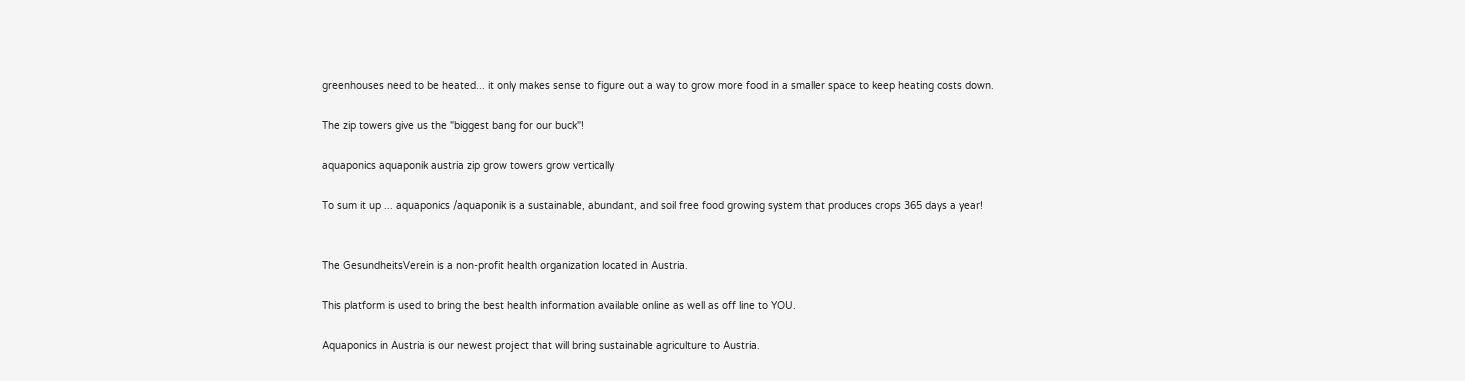greenhouses need to be heated... it only makes sense to figure out a way to grow more food in a smaller space to keep heating costs down.

The zip towers give us the "biggest bang for our buck"!

aquaponics aquaponik austria zip grow towers grow vertically

To sum it up ... aquaponics /aquaponik is a sustainable, abundant, and soil free food growing system that produces crops 365 days a year!


The GesundheitsVerein is a non-profit health organization located in Austria.

This platform is used to bring the best health information available online as well as off line to YOU.

Aquaponics in Austria is our newest project that will bring sustainable agriculture to Austria.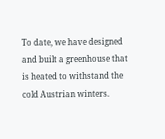To date, we have designed and built a greenhouse that is heated to withstand the cold Austrian winters.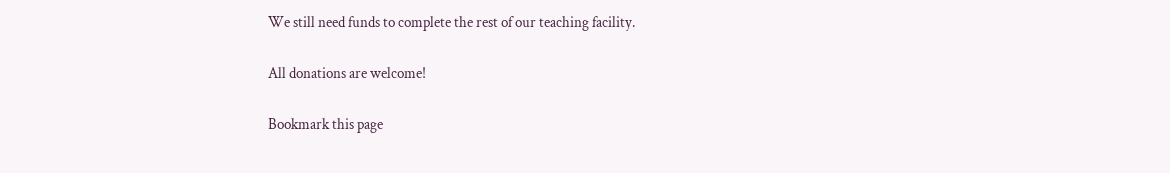We still need funds to complete the rest of our teaching facility.

All donations are welcome!

Bookmark this page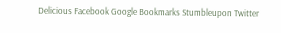Delicious Facebook Google Bookmarks Stumbleupon Twitter